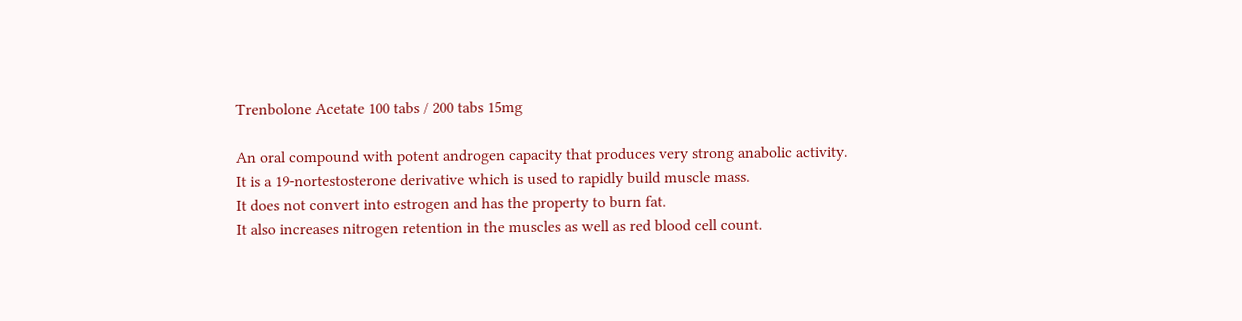Trenbolone Acetate 100 tabs / 200 tabs 15mg

An oral compound with potent androgen capacity that produces very strong anabolic activity.
It is a 19-nortestosterone derivative which is used to rapidly build muscle mass.
It does not convert into estrogen and has the property to burn fat.
It also increases nitrogen retention in the muscles as well as red blood cell count.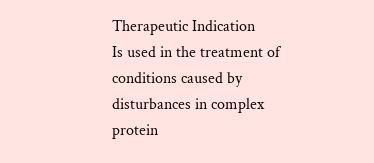Therapeutic Indication
Is used in the treatment of conditions caused by disturbances in complex protein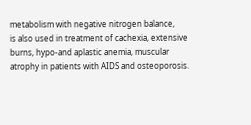metabolism with negative nitrogen balance,
is also used in treatment of cachexia, extensive burns, hypo-and aplastic anemia, muscular atrophy in patients with AIDS and osteoporosis.